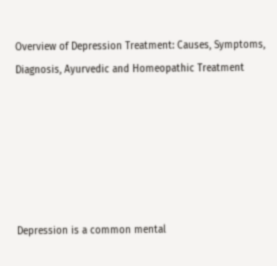Overview of Depression Treatment: Causes, Symptoms, Diagnosis, Ayurvedic and Homeopathic Treatment






Depression is a common mental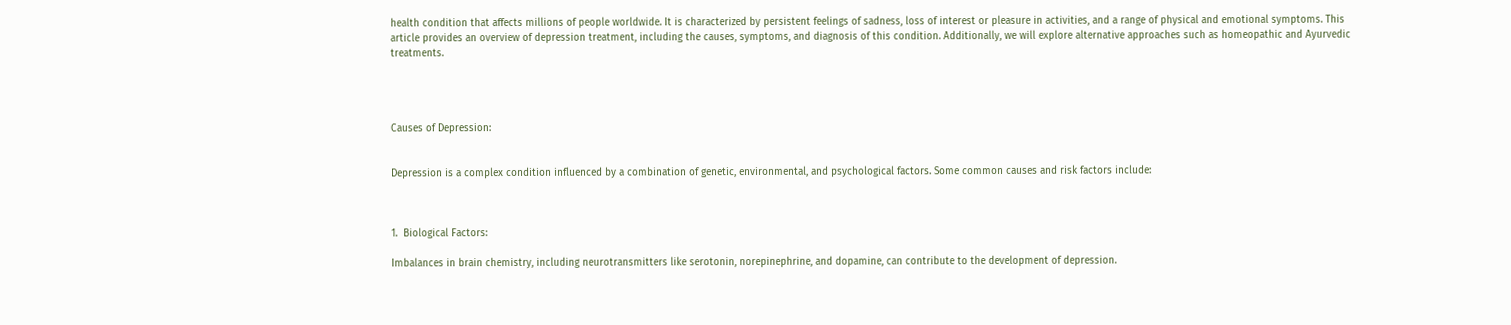health condition that affects millions of people worldwide. It is characterized by persistent feelings of sadness, loss of interest or pleasure in activities, and a range of physical and emotional symptoms. This article provides an overview of depression treatment, including the causes, symptoms, and diagnosis of this condition. Additionally, we will explore alternative approaches such as homeopathic and Ayurvedic treatments.




Causes of Depression:


Depression is a complex condition influenced by a combination of genetic, environmental, and psychological factors. Some common causes and risk factors include:



1.  Biological Factors:

Imbalances in brain chemistry, including neurotransmitters like serotonin, norepinephrine, and dopamine, can contribute to the development of depression.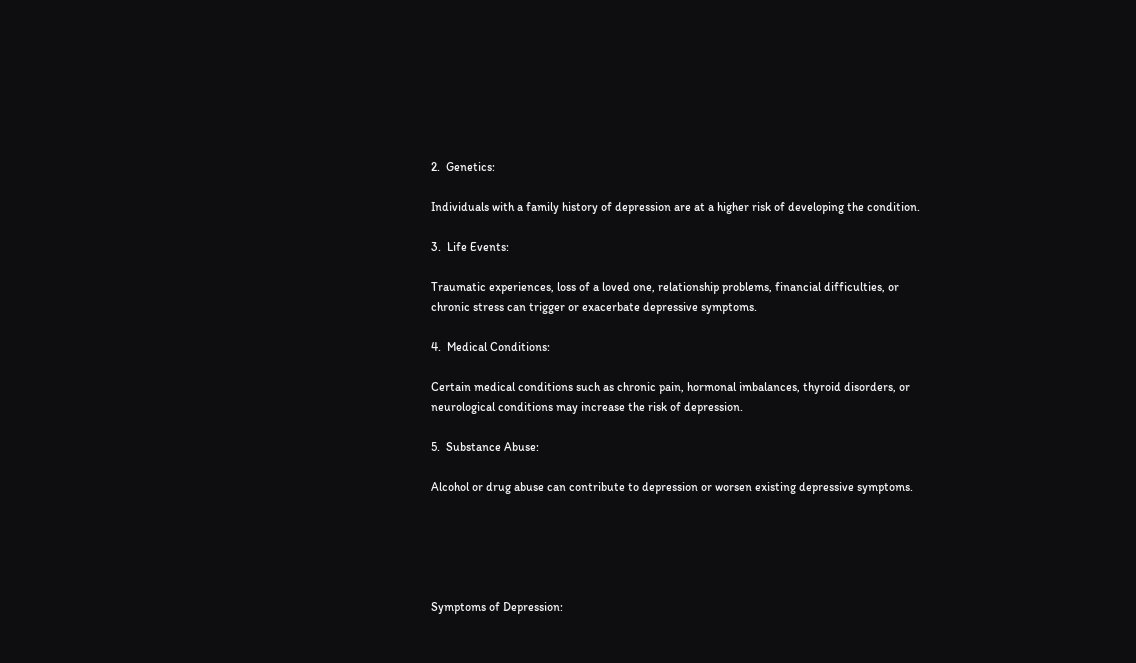2.  Genetics:

Individuals with a family history of depression are at a higher risk of developing the condition.

3.  Life Events:

Traumatic experiences, loss of a loved one, relationship problems, financial difficulties, or chronic stress can trigger or exacerbate depressive symptoms.

4.  Medical Conditions:

Certain medical conditions such as chronic pain, hormonal imbalances, thyroid disorders, or neurological conditions may increase the risk of depression.

5.  Substance Abuse:

Alcohol or drug abuse can contribute to depression or worsen existing depressive symptoms.





Symptoms of Depression: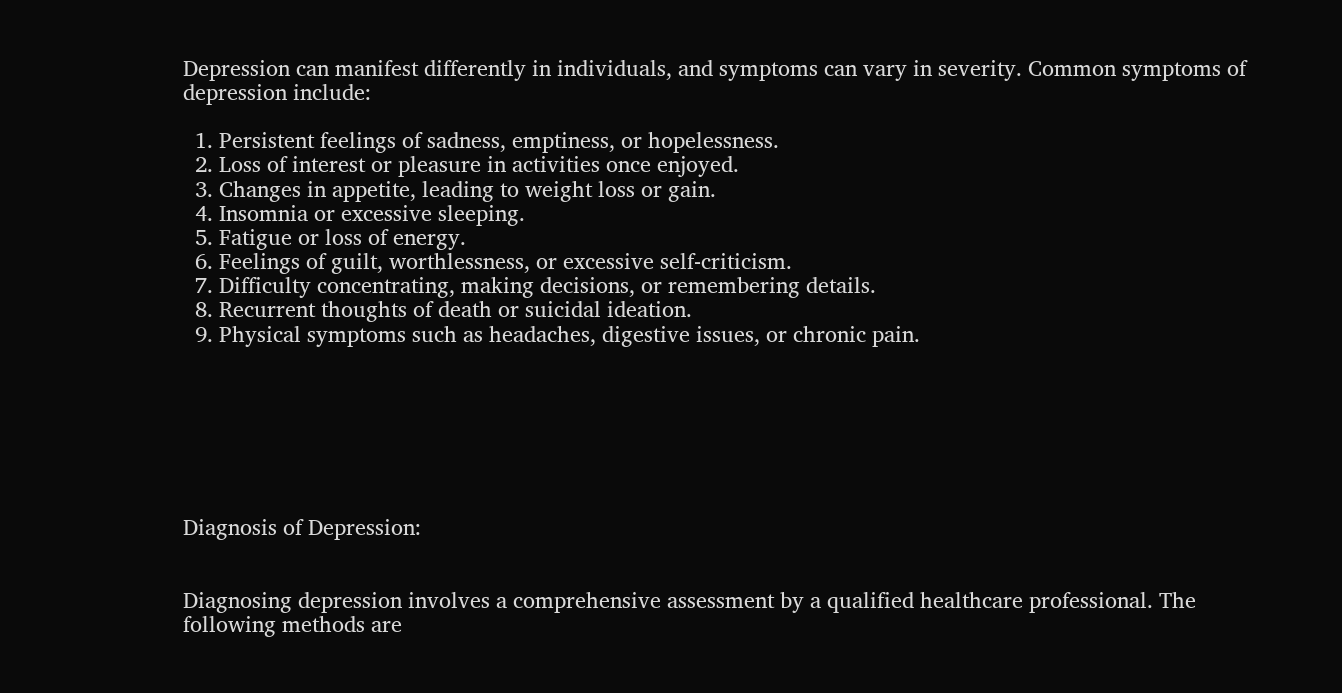Depression can manifest differently in individuals, and symptoms can vary in severity. Common symptoms of depression include:

  1. Persistent feelings of sadness, emptiness, or hopelessness.
  2. Loss of interest or pleasure in activities once enjoyed.
  3. Changes in appetite, leading to weight loss or gain.
  4. Insomnia or excessive sleeping.
  5. Fatigue or loss of energy.
  6. Feelings of guilt, worthlessness, or excessive self-criticism.
  7. Difficulty concentrating, making decisions, or remembering details.
  8. Recurrent thoughts of death or suicidal ideation.
  9. Physical symptoms such as headaches, digestive issues, or chronic pain.







Diagnosis of Depression:


Diagnosing depression involves a comprehensive assessment by a qualified healthcare professional. The following methods are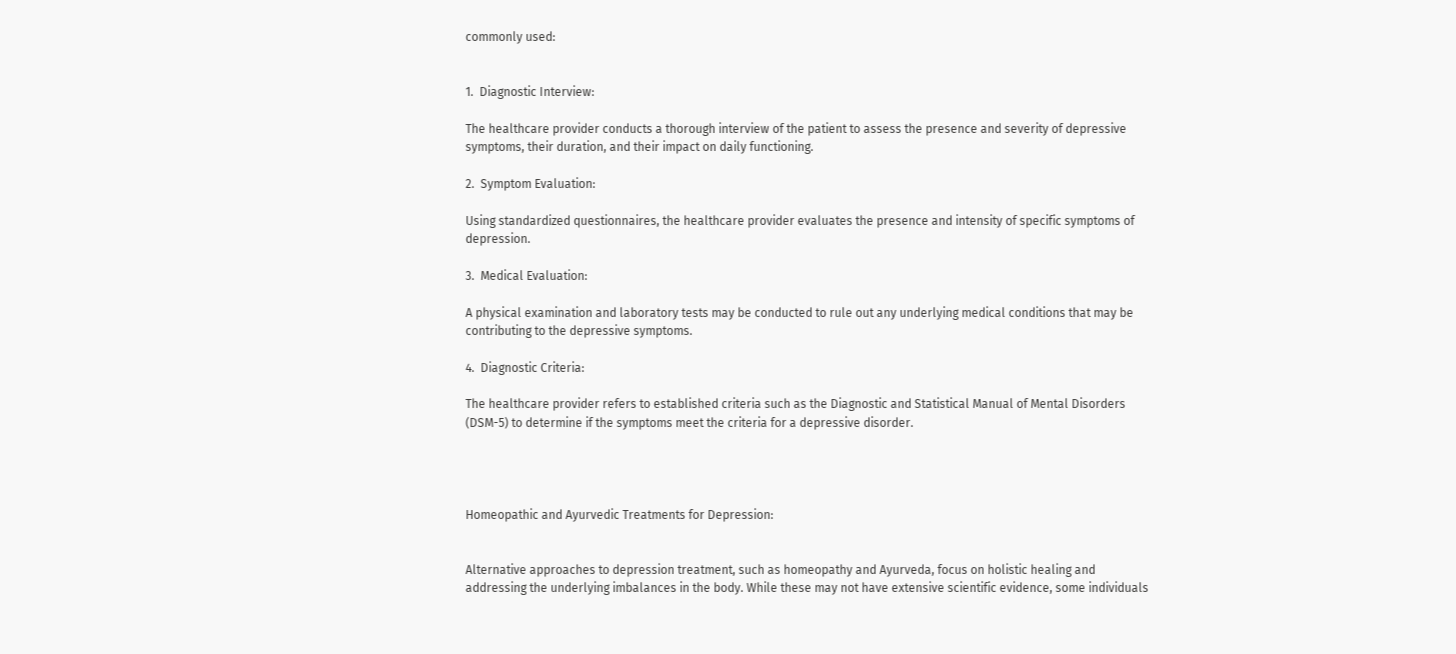commonly used:


1.  Diagnostic Interview:

The healthcare provider conducts a thorough interview of the patient to assess the presence and severity of depressive symptoms, their duration, and their impact on daily functioning.

2.  Symptom Evaluation:

Using standardized questionnaires, the healthcare provider evaluates the presence and intensity of specific symptoms of depression.

3.  Medical Evaluation:

A physical examination and laboratory tests may be conducted to rule out any underlying medical conditions that may be contributing to the depressive symptoms.

4.  Diagnostic Criteria:

The healthcare provider refers to established criteria such as the Diagnostic and Statistical Manual of Mental Disorders (DSM-5) to determine if the symptoms meet the criteria for a depressive disorder.




Homeopathic and Ayurvedic Treatments for Depression:


Alternative approaches to depression treatment, such as homeopathy and Ayurveda, focus on holistic healing and addressing the underlying imbalances in the body. While these may not have extensive scientific evidence, some individuals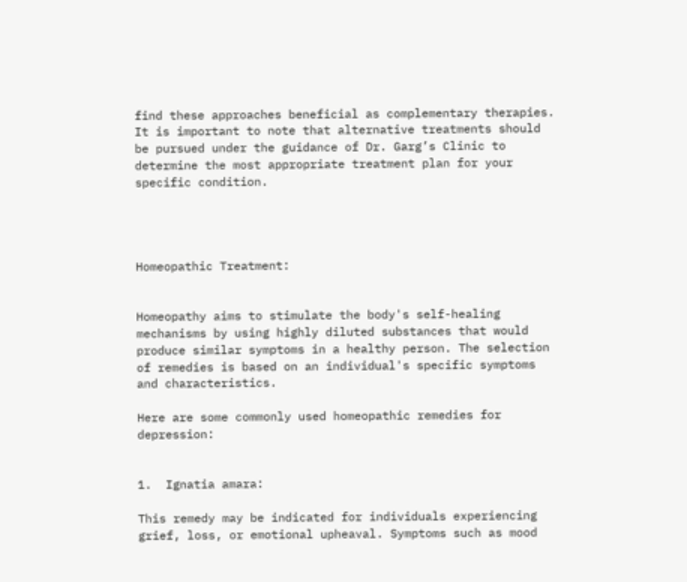find these approaches beneficial as complementary therapies. It is important to note that alternative treatments should be pursued under the guidance of Dr. Garg’s Clinic to determine the most appropriate treatment plan for your specific condition.




Homeopathic Treatment:


Homeopathy aims to stimulate the body's self-healing mechanisms by using highly diluted substances that would produce similar symptoms in a healthy person. The selection of remedies is based on an individual's specific symptoms and characteristics.

Here are some commonly used homeopathic remedies for depression:


1.  Ignatia amara:

This remedy may be indicated for individuals experiencing grief, loss, or emotional upheaval. Symptoms such as mood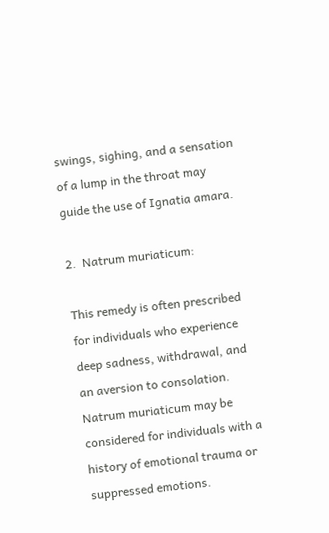swings, sighing, and a sensation of a lump in the throat may guide the use of Ignatia amara.

2.  Natrum muriaticum:

This remedy is often prescribed for individuals who experience deep sadness, withdrawal, and an aversion to consolation. Natrum muriaticum may be considered for individuals with a history of emotional trauma or suppressed emotions.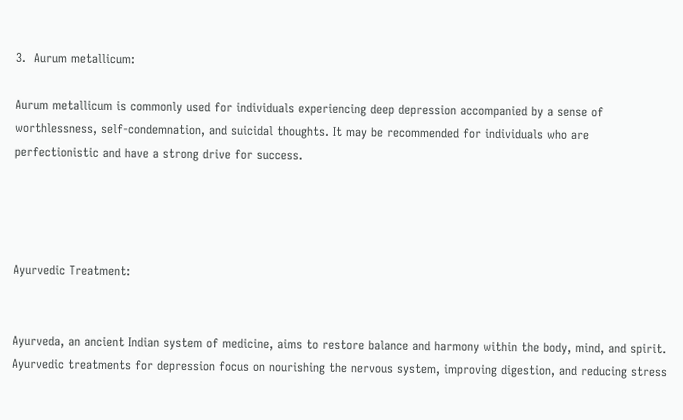3.  Aurum metallicum:

Aurum metallicum is commonly used for individuals experiencing deep depression accompanied by a sense of worthlessness, self-condemnation, and suicidal thoughts. It may be recommended for individuals who are perfectionistic and have a strong drive for success.




Ayurvedic Treatment:


Ayurveda, an ancient Indian system of medicine, aims to restore balance and harmony within the body, mind, and spirit. Ayurvedic treatments for depression focus on nourishing the nervous system, improving digestion, and reducing stress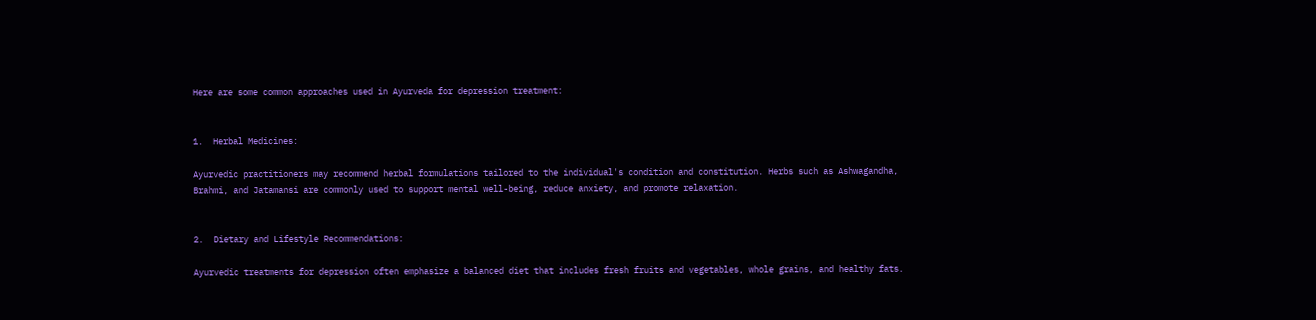Here are some common approaches used in Ayurveda for depression treatment:


1.  Herbal Medicines:

Ayurvedic practitioners may recommend herbal formulations tailored to the individual's condition and constitution. Herbs such as Ashwagandha, Brahmi, and Jatamansi are commonly used to support mental well-being, reduce anxiety, and promote relaxation.


2.  Dietary and Lifestyle Recommendations:

Ayurvedic treatments for depression often emphasize a balanced diet that includes fresh fruits and vegetables, whole grains, and healthy fats.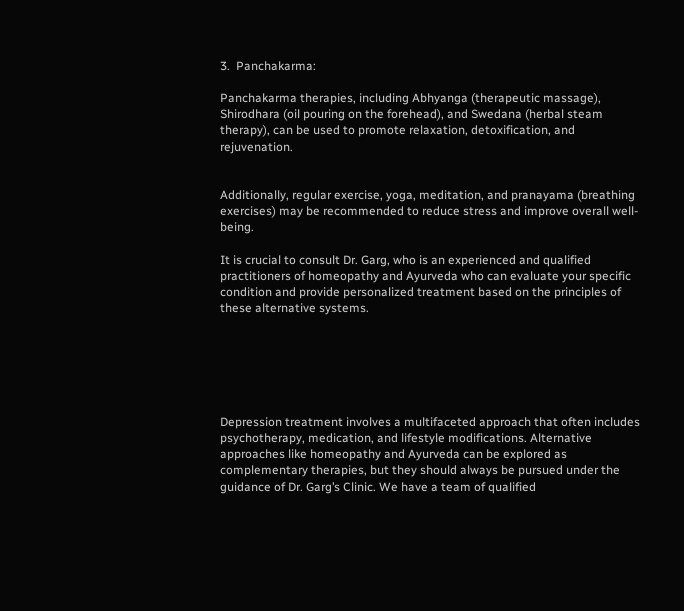3.  Panchakarma:

Panchakarma therapies, including Abhyanga (therapeutic massage), Shirodhara (oil pouring on the forehead), and Swedana (herbal steam therapy), can be used to promote relaxation, detoxification, and rejuvenation.


Additionally, regular exercise, yoga, meditation, and pranayama (breathing exercises) may be recommended to reduce stress and improve overall well-being.

It is crucial to consult Dr. Garg, who is an experienced and qualified practitioners of homeopathy and Ayurveda who can evaluate your specific condition and provide personalized treatment based on the principles of these alternative systems.






Depression treatment involves a multifaceted approach that often includes psychotherapy, medication, and lifestyle modifications. Alternative approaches like homeopathy and Ayurveda can be explored as complementary therapies, but they should always be pursued under the guidance of Dr. Garg’s Clinic. We have a team of qualified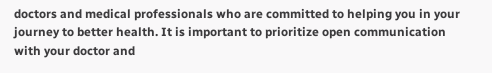doctors and medical professionals who are committed to helping you in your journey to better health. It is important to prioritize open communication with your doctor and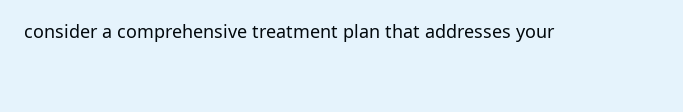consider a comprehensive treatment plan that addresses your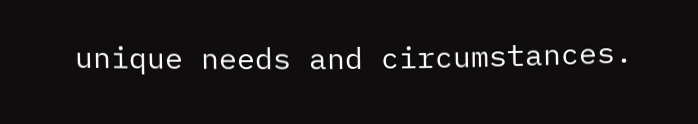unique needs and circumstances.